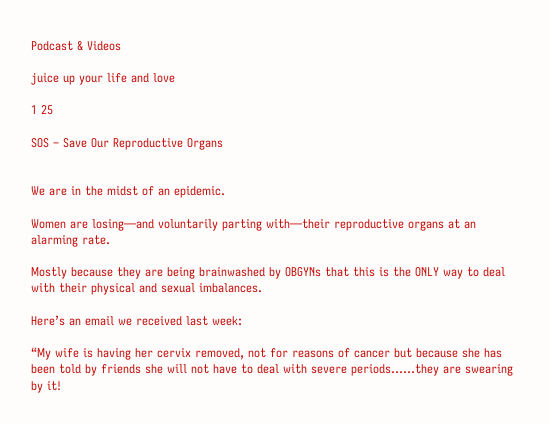Podcast & Videos

juice up your life and love

1 25

SOS – Save Our Reproductive Organs


We are in the midst of an epidemic.

Women are losing—and voluntarily parting with—their reproductive organs at an alarming rate.

Mostly because they are being brainwashed by OBGYNs that this is the ONLY way to deal with their physical and sexual imbalances.

Here’s an email we received last week:

“My wife is having her cervix removed, not for reasons of cancer but because she has been told by friends she will not have to deal with severe periods……they are swearing by it!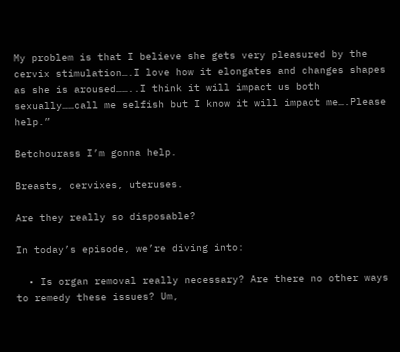My problem is that I believe she gets very pleasured by the cervix stimulation….I love how it elongates and changes shapes as she is aroused……..I think it will impact us both sexually……call me selfish but I know it will impact me….Please help.”

Betchourass I’m gonna help.

Breasts, cervixes, uteruses.

Are they really so disposable?

In today’s episode, we’re diving into:

  • Is organ removal really necessary? Are there no other ways to remedy these issues? Um,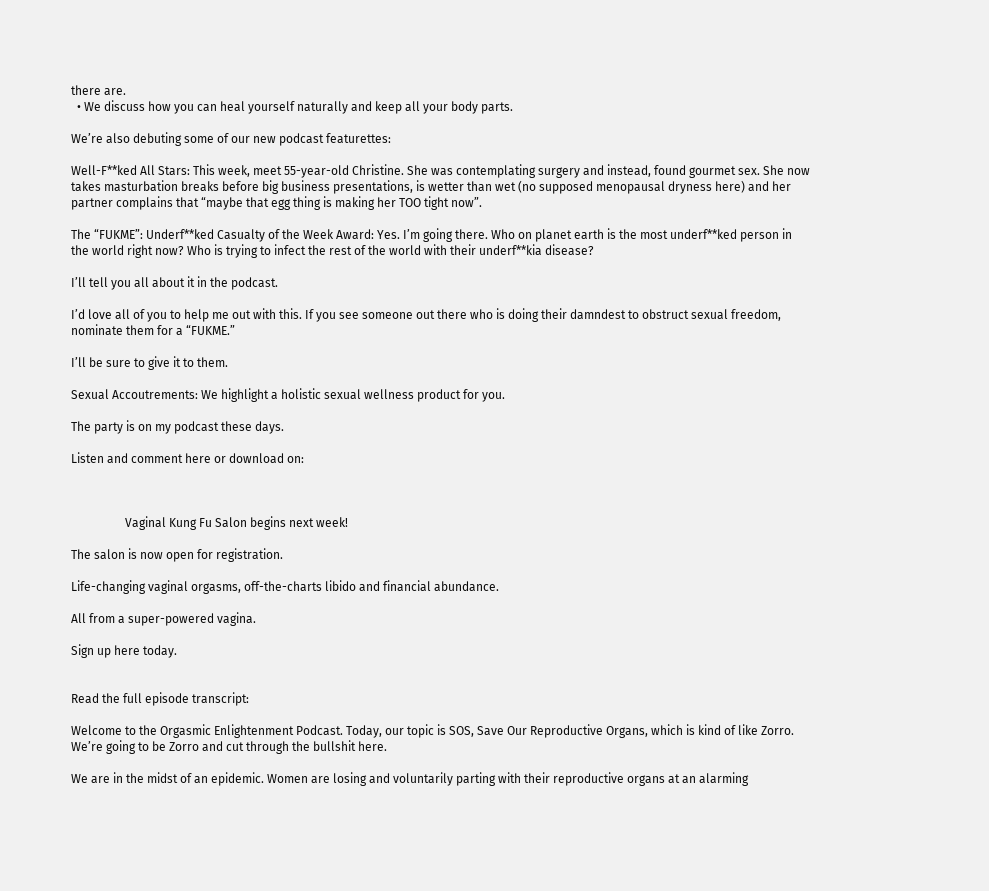there are.
  • We discuss how you can heal yourself naturally and keep all your body parts.

We’re also debuting some of our new podcast featurettes:

Well-F**ked All Stars: This week, meet 55-year-old Christine. She was contemplating surgery and instead, found gourmet sex. She now takes masturbation breaks before big business presentations, is wetter than wet (no supposed menopausal dryness here) and her partner complains that “maybe that egg thing is making her TOO tight now”.

The “FUKME”: Underf**ked Casualty of the Week Award: Yes. I’m going there. Who on planet earth is the most underf**ked person in the world right now? Who is trying to infect the rest of the world with their underf**kia disease?

I’ll tell you all about it in the podcast.

I’d love all of you to help me out with this. If you see someone out there who is doing their damndest to obstruct sexual freedom, nominate them for a “FUKME.”

I’ll be sure to give it to them.

Sexual Accoutrements: We highlight a holistic sexual wellness product for you.

The party is on my podcast these days.

Listen and comment here or download on:



                  Vaginal Kung Fu Salon begins next week!

The salon is now open for registration.

Life-changing vaginal orgasms, off-the-charts libido and financial abundance.

All from a super-powered vagina.

Sign up here today.


Read the full episode transcript:

Welcome to the Orgasmic Enlightenment Podcast. Today, our topic is SOS, Save Our Reproductive Organs, which is kind of like Zorro. We’re going to be Zorro and cut through the bullshit here.

We are in the midst of an epidemic. Women are losing and voluntarily parting with their reproductive organs at an alarming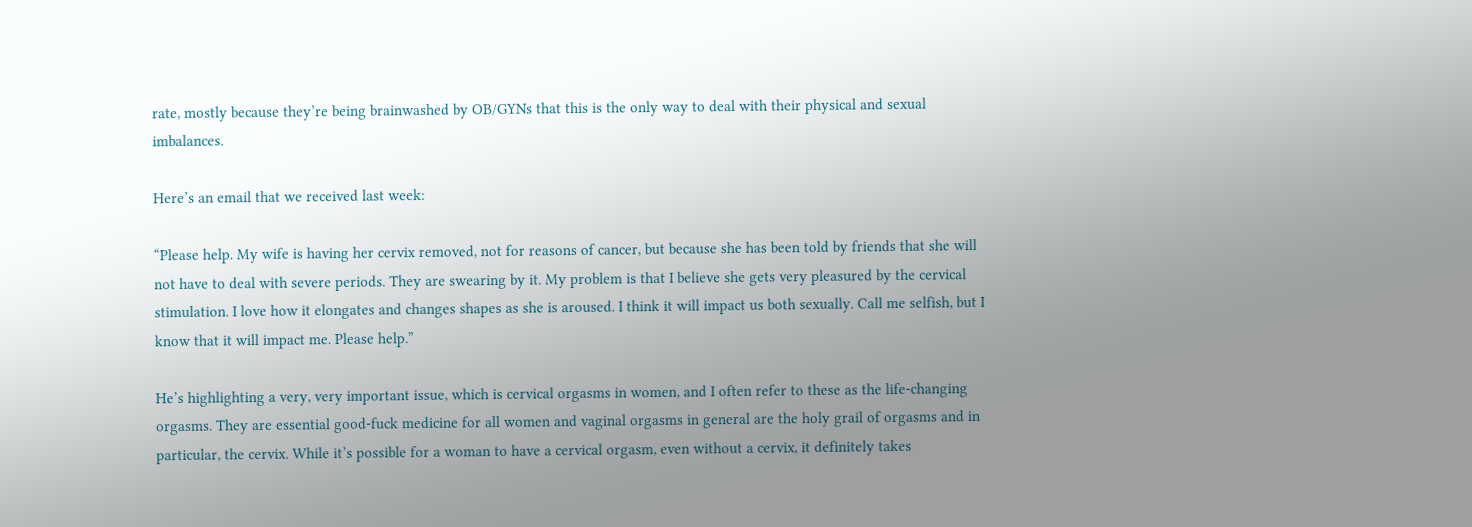rate, mostly because they’re being brainwashed by OB/GYNs that this is the only way to deal with their physical and sexual imbalances.

Here’s an email that we received last week:

“Please help. My wife is having her cervix removed, not for reasons of cancer, but because she has been told by friends that she will not have to deal with severe periods. They are swearing by it. My problem is that I believe she gets very pleasured by the cervical stimulation. I love how it elongates and changes shapes as she is aroused. I think it will impact us both sexually. Call me selfish, but I know that it will impact me. Please help.”

He’s highlighting a very, very important issue, which is cervical orgasms in women, and I often refer to these as the life-changing orgasms. They are essential good-fuck medicine for all women and vaginal orgasms in general are the holy grail of orgasms and in particular, the cervix. While it’s possible for a woman to have a cervical orgasm, even without a cervix, it definitely takes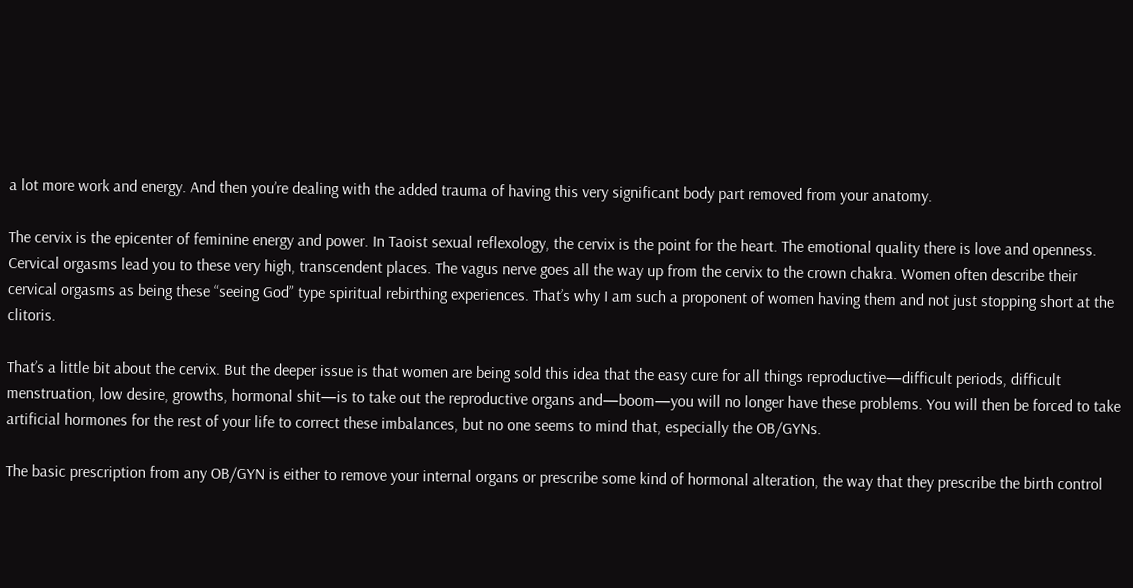a lot more work and energy. And then you’re dealing with the added trauma of having this very significant body part removed from your anatomy.

The cervix is the epicenter of feminine energy and power. In Taoist sexual reflexology, the cervix is the point for the heart. The emotional quality there is love and openness. Cervical orgasms lead you to these very high, transcendent places. The vagus nerve goes all the way up from the cervix to the crown chakra. Women often describe their cervical orgasms as being these “seeing God” type spiritual rebirthing experiences. That’s why I am such a proponent of women having them and not just stopping short at the clitoris.

That’s a little bit about the cervix. But the deeper issue is that women are being sold this idea that the easy cure for all things reproductive—difficult periods, difficult menstruation, low desire, growths, hormonal shit—is to take out the reproductive organs and—boom—you will no longer have these problems. You will then be forced to take artificial hormones for the rest of your life to correct these imbalances, but no one seems to mind that, especially the OB/GYNs.

The basic prescription from any OB/GYN is either to remove your internal organs or prescribe some kind of hormonal alteration, the way that they prescribe the birth control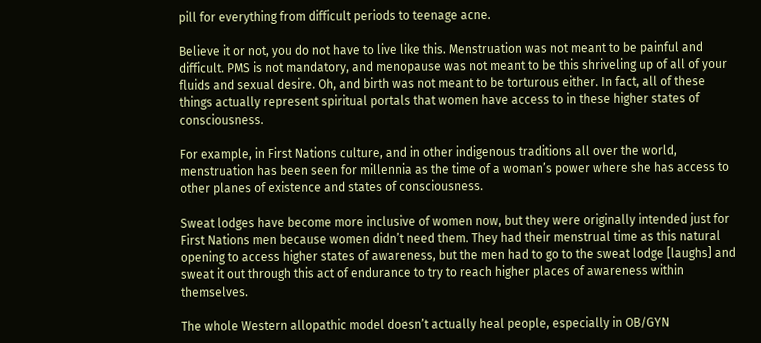pill for everything from difficult periods to teenage acne.

Believe it or not, you do not have to live like this. Menstruation was not meant to be painful and difficult. PMS is not mandatory, and menopause was not meant to be this shriveling up of all of your fluids and sexual desire. Oh, and birth was not meant to be torturous either. In fact, all of these things actually represent spiritual portals that women have access to in these higher states of consciousness.

For example, in First Nations culture, and in other indigenous traditions all over the world, menstruation has been seen for millennia as the time of a woman’s power where she has access to other planes of existence and states of consciousness.

Sweat lodges have become more inclusive of women now, but they were originally intended just for First Nations men because women didn’t need them. They had their menstrual time as this natural opening to access higher states of awareness, but the men had to go to the sweat lodge [laughs] and sweat it out through this act of endurance to try to reach higher places of awareness within themselves.

The whole Western allopathic model doesn’t actually heal people, especially in OB/GYN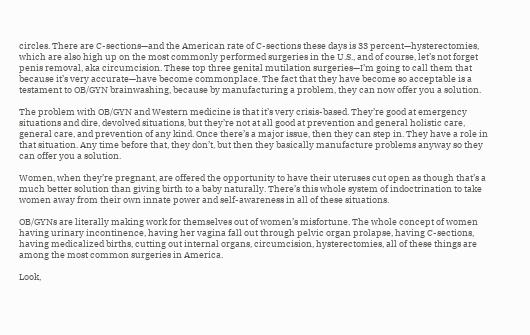circles. There are C-sections—and the American rate of C-sections these days is 33 percent—hysterectomies, which are also high up on the most commonly performed surgeries in the U.S., and of course, let’s not forget penis removal, aka circumcision. These top three genital mutilation surgeries—I’m going to call them that because it’s very accurate—have become commonplace. The fact that they have become so acceptable is a testament to OB/GYN brainwashing, because by manufacturing a problem, they can now offer you a solution.

The problem with OB/GYN and Western medicine is that it’s very crisis-based. They’re good at emergency situations and dire, devolved situations, but they’re not at all good at prevention and general holistic care, general care, and prevention of any kind. Once there’s a major issue, then they can step in. They have a role in that situation. Any time before that, they don’t, but then they basically manufacture problems anyway so they can offer you a solution.

Women, when they’re pregnant, are offered the opportunity to have their uteruses cut open as though that’s a much better solution than giving birth to a baby naturally. There’s this whole system of indoctrination to take women away from their own innate power and self-awareness in all of these situations.

OB/GYNs are literally making work for themselves out of women’s misfortune. The whole concept of women having urinary incontinence, having her vagina fall out through pelvic organ prolapse, having C-sections, having medicalized births, cutting out internal organs, circumcision, hysterectomies, all of these things are among the most common surgeries in America.

Look,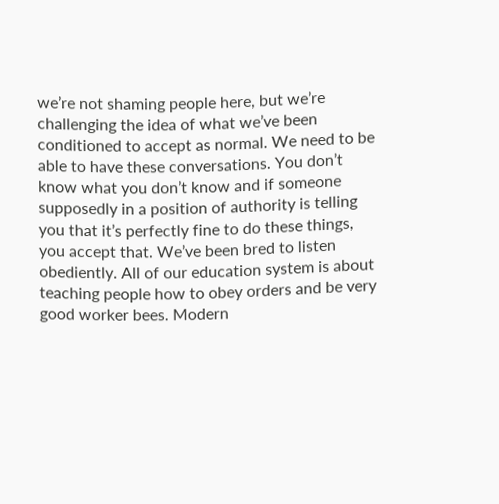we’re not shaming people here, but we’re challenging the idea of what we’ve been conditioned to accept as normal. We need to be able to have these conversations. You don’t know what you don’t know and if someone supposedly in a position of authority is telling you that it’s perfectly fine to do these things, you accept that. We’ve been bred to listen obediently. All of our education system is about teaching people how to obey orders and be very good worker bees. Modern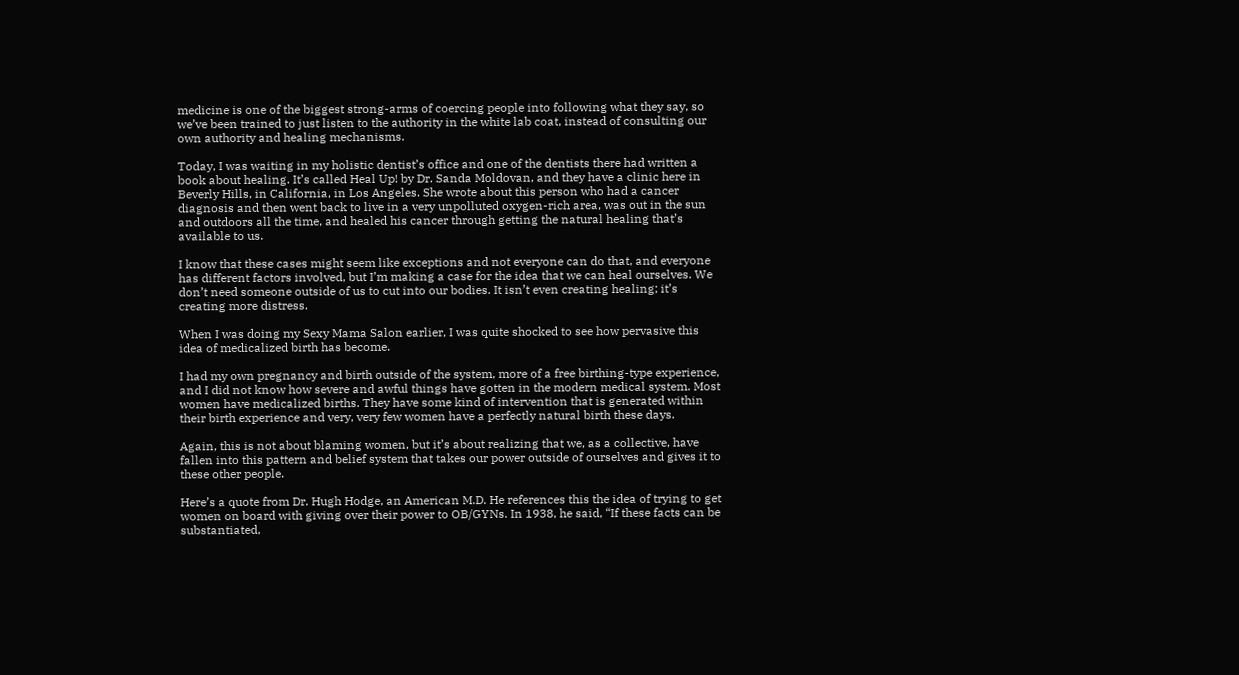medicine is one of the biggest strong-arms of coercing people into following what they say, so we’ve been trained to just listen to the authority in the white lab coat, instead of consulting our own authority and healing mechanisms.

Today, I was waiting in my holistic dentist’s office and one of the dentists there had written a book about healing. It’s called Heal Up! by Dr. Sanda Moldovan, and they have a clinic here in Beverly Hills, in California, in Los Angeles. She wrote about this person who had a cancer diagnosis and then went back to live in a very unpolluted oxygen-rich area, was out in the sun and outdoors all the time, and healed his cancer through getting the natural healing that’s available to us.

I know that these cases might seem like exceptions and not everyone can do that, and everyone has different factors involved, but I’m making a case for the idea that we can heal ourselves. We don’t need someone outside of us to cut into our bodies. It isn’t even creating healing; it’s creating more distress.

When I was doing my Sexy Mama Salon earlier, I was quite shocked to see how pervasive this idea of medicalized birth has become.

I had my own pregnancy and birth outside of the system, more of a free birthing-type experience, and I did not know how severe and awful things have gotten in the modern medical system. Most women have medicalized births. They have some kind of intervention that is generated within their birth experience and very, very few women have a perfectly natural birth these days.

Again, this is not about blaming women, but it’s about realizing that we, as a collective, have fallen into this pattern and belief system that takes our power outside of ourselves and gives it to these other people.

Here’s a quote from Dr. Hugh Hodge, an American M.D. He references this the idea of trying to get women on board with giving over their power to OB/GYNs. In 1938, he said, “If these facts can be substantiated,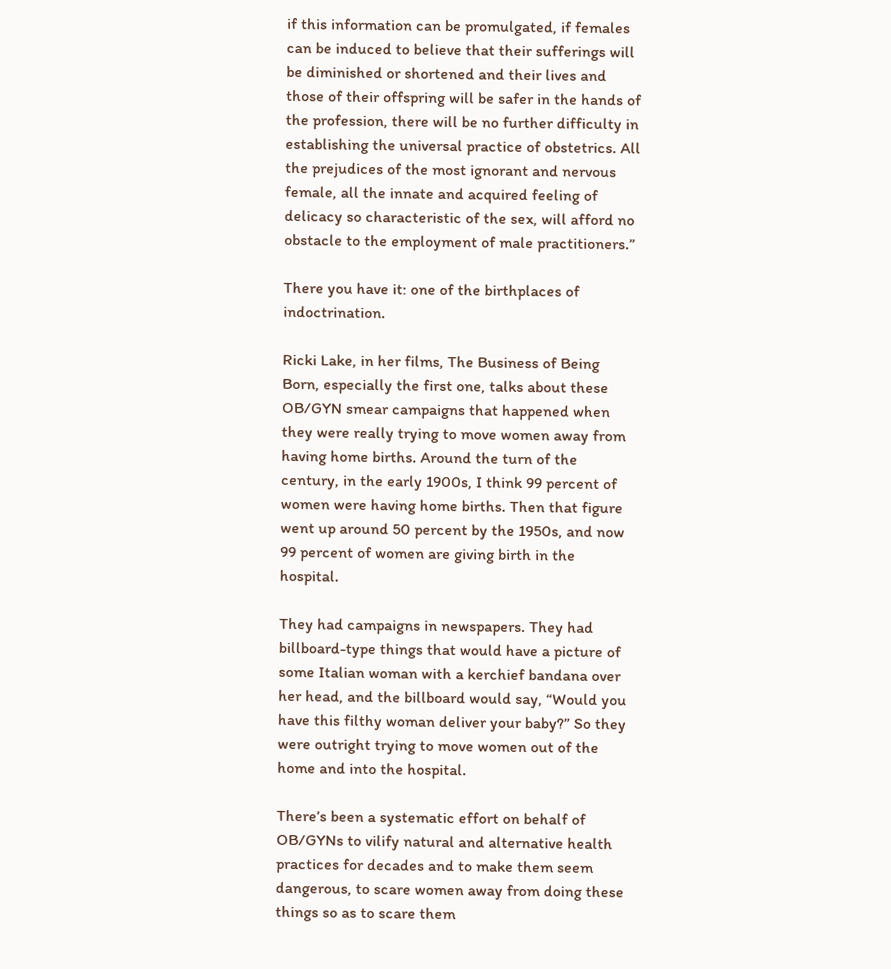if this information can be promulgated, if females can be induced to believe that their sufferings will be diminished or shortened and their lives and those of their offspring will be safer in the hands of the profession, there will be no further difficulty in establishing the universal practice of obstetrics. All the prejudices of the most ignorant and nervous female, all the innate and acquired feeling of delicacy so characteristic of the sex, will afford no obstacle to the employment of male practitioners.”

There you have it: one of the birthplaces of indoctrination.

Ricki Lake, in her films, The Business of Being Born, especially the first one, talks about these OB/GYN smear campaigns that happened when they were really trying to move women away from having home births. Around the turn of the century, in the early 1900s, I think 99 percent of women were having home births. Then that figure went up around 50 percent by the 1950s, and now 99 percent of women are giving birth in the hospital.

They had campaigns in newspapers. They had billboard-type things that would have a picture of some Italian woman with a kerchief bandana over her head, and the billboard would say, “Would you have this filthy woman deliver your baby?” So they were outright trying to move women out of the home and into the hospital.

There’s been a systematic effort on behalf of OB/GYNs to vilify natural and alternative health practices for decades and to make them seem dangerous, to scare women away from doing these things so as to scare them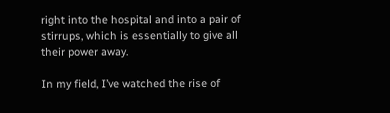right into the hospital and into a pair of stirrups, which is essentially to give all their power away.

In my field, I’ve watched the rise of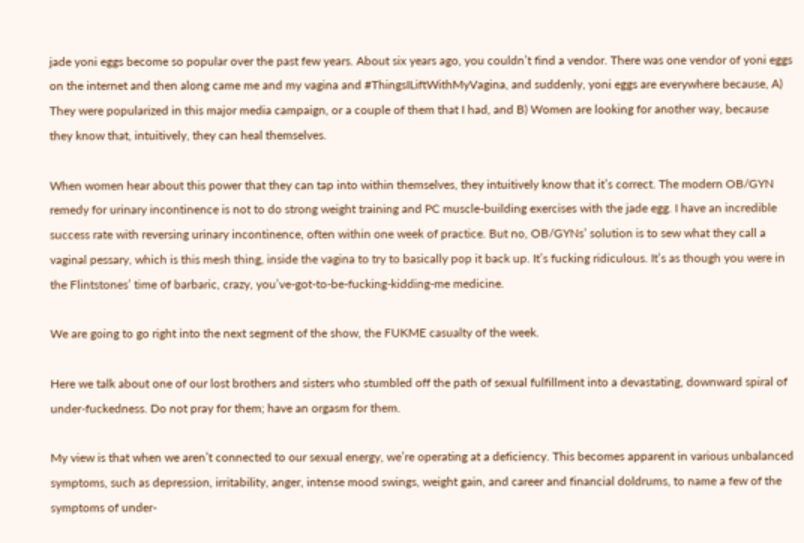jade yoni eggs become so popular over the past few years. About six years ago, you couldn’t find a vendor. There was one vendor of yoni eggs on the internet and then along came me and my vagina and #ThingsILiftWithMyVagina, and suddenly, yoni eggs are everywhere because, A) They were popularized in this major media campaign, or a couple of them that I had, and B) Women are looking for another way, because they know that, intuitively, they can heal themselves.

When women hear about this power that they can tap into within themselves, they intuitively know that it’s correct. The modern OB/GYN remedy for urinary incontinence is not to do strong weight training and PC muscle-building exercises with the jade egg. I have an incredible success rate with reversing urinary incontinence, often within one week of practice. But no, OB/GYNs’ solution is to sew what they call a vaginal pessary, which is this mesh thing, inside the vagina to try to basically pop it back up. It’s fucking ridiculous. It’s as though you were in the Flintstones’ time of barbaric, crazy, you’ve-got-to-be-fucking-kidding-me medicine.

We are going to go right into the next segment of the show, the FUKME casualty of the week.

Here we talk about one of our lost brothers and sisters who stumbled off the path of sexual fulfillment into a devastating, downward spiral of under-fuckedness. Do not pray for them; have an orgasm for them.

My view is that when we aren’t connected to our sexual energy, we’re operating at a deficiency. This becomes apparent in various unbalanced symptoms, such as depression, irritability, anger, intense mood swings, weight gain, and career and financial doldrums, to name a few of the symptoms of under-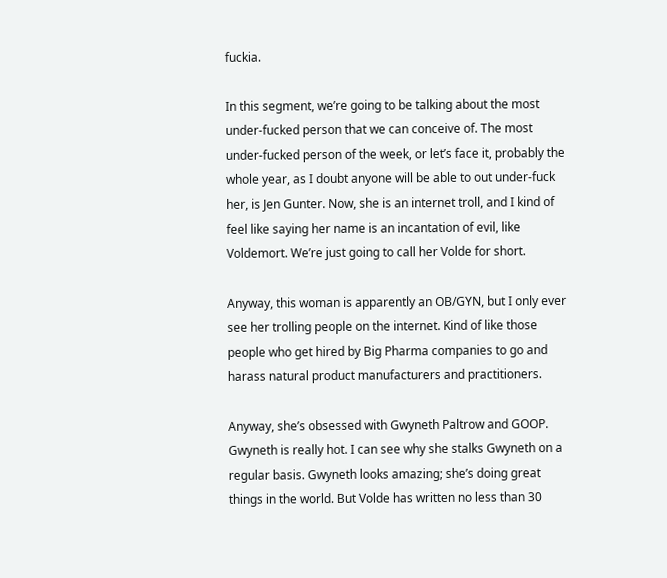fuckia.

In this segment, we’re going to be talking about the most under-fucked person that we can conceive of. The most under-fucked person of the week, or let’s face it, probably the whole year, as I doubt anyone will be able to out under-fuck her, is Jen Gunter. Now, she is an internet troll, and I kind of feel like saying her name is an incantation of evil, like Voldemort. We’re just going to call her Volde for short.

Anyway, this woman is apparently an OB/GYN, but I only ever see her trolling people on the internet. Kind of like those people who get hired by Big Pharma companies to go and harass natural product manufacturers and practitioners.

Anyway, she’s obsessed with Gwyneth Paltrow and GOOP. Gwyneth is really hot. I can see why she stalks Gwyneth on a regular basis. Gwyneth looks amazing; she’s doing great things in the world. But Volde has written no less than 30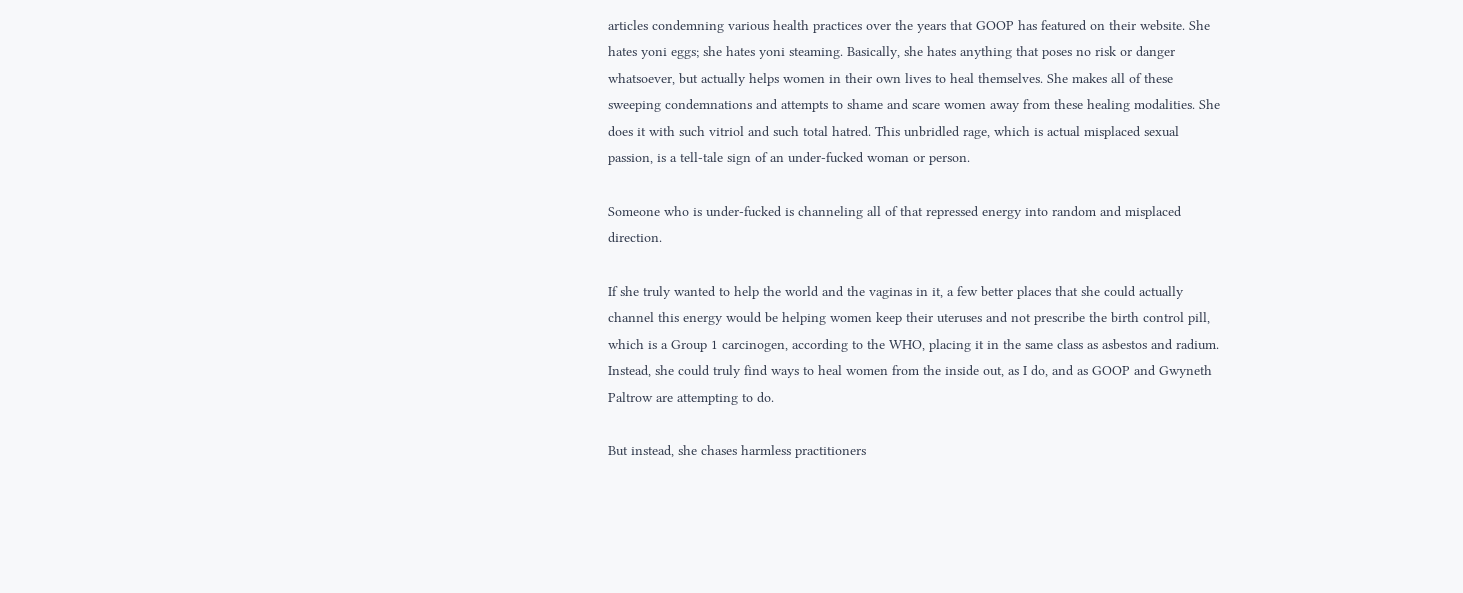articles condemning various health practices over the years that GOOP has featured on their website. She hates yoni eggs; she hates yoni steaming. Basically, she hates anything that poses no risk or danger whatsoever, but actually helps women in their own lives to heal themselves. She makes all of these sweeping condemnations and attempts to shame and scare women away from these healing modalities. She does it with such vitriol and such total hatred. This unbridled rage, which is actual misplaced sexual passion, is a tell-tale sign of an under-fucked woman or person.

Someone who is under-fucked is channeling all of that repressed energy into random and misplaced direction.

If she truly wanted to help the world and the vaginas in it, a few better places that she could actually channel this energy would be helping women keep their uteruses and not prescribe the birth control pill, which is a Group 1 carcinogen, according to the WHO, placing it in the same class as asbestos and radium. Instead, she could truly find ways to heal women from the inside out, as I do, and as GOOP and Gwyneth Paltrow are attempting to do.

But instead, she chases harmless practitioners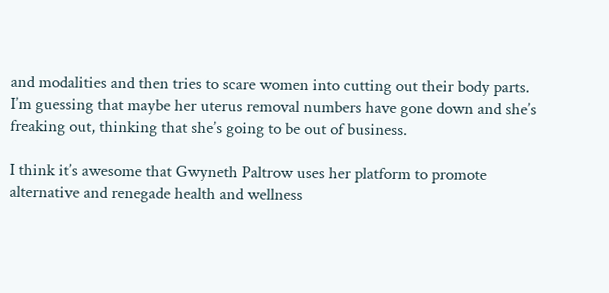and modalities and then tries to scare women into cutting out their body parts. I’m guessing that maybe her uterus removal numbers have gone down and she’s freaking out, thinking that she’s going to be out of business.

I think it’s awesome that Gwyneth Paltrow uses her platform to promote alternative and renegade health and wellness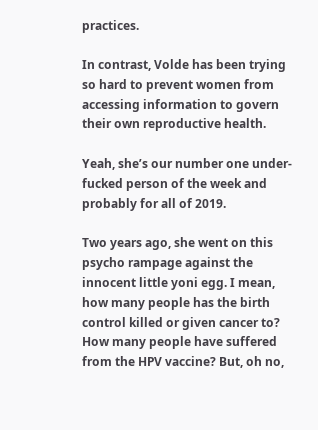practices.

In contrast, Volde has been trying so hard to prevent women from accessing information to govern their own reproductive health.

Yeah, she’s our number one under-fucked person of the week and probably for all of 2019.

Two years ago, she went on this psycho rampage against the innocent little yoni egg. I mean, how many people has the birth control killed or given cancer to? How many people have suffered from the HPV vaccine? But, oh no,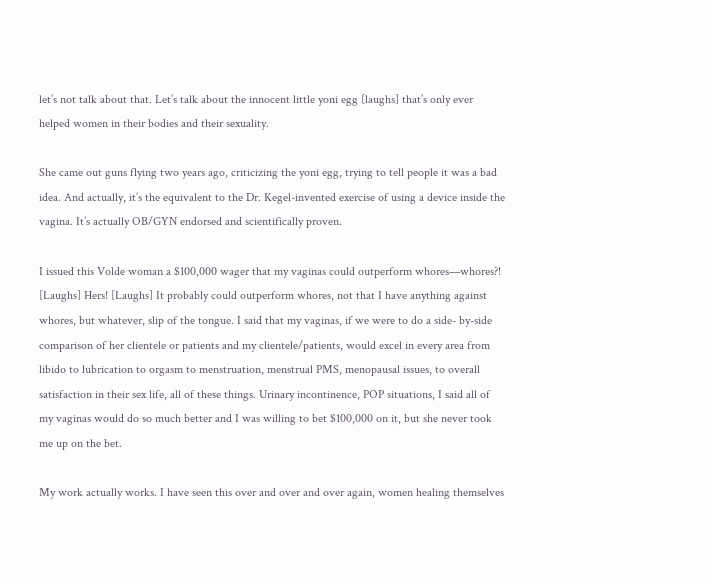let’s not talk about that. Let’s talk about the innocent little yoni egg [laughs] that’s only ever helped women in their bodies and their sexuality.

She came out guns flying two years ago, criticizing the yoni egg, trying to tell people it was a bad idea. And actually, it’s the equivalent to the Dr. Kegel-invented exercise of using a device inside the vagina. It’s actually OB/GYN endorsed and scientifically proven.

I issued this Volde woman a $100,000 wager that my vaginas could outperform whores—whores?! [Laughs] Hers! [Laughs] It probably could outperform whores, not that I have anything against whores, but whatever, slip of the tongue. I said that my vaginas, if we were to do a side- by-side comparison of her clientele or patients and my clientele/patients, would excel in every area from libido to lubrication to orgasm to menstruation, menstrual PMS, menopausal issues, to overall satisfaction in their sex life, all of these things. Urinary incontinence, POP situations, I said all of my vaginas would do so much better and I was willing to bet $100,000 on it, but she never took me up on the bet.

My work actually works. I have seen this over and over and over again, women healing themselves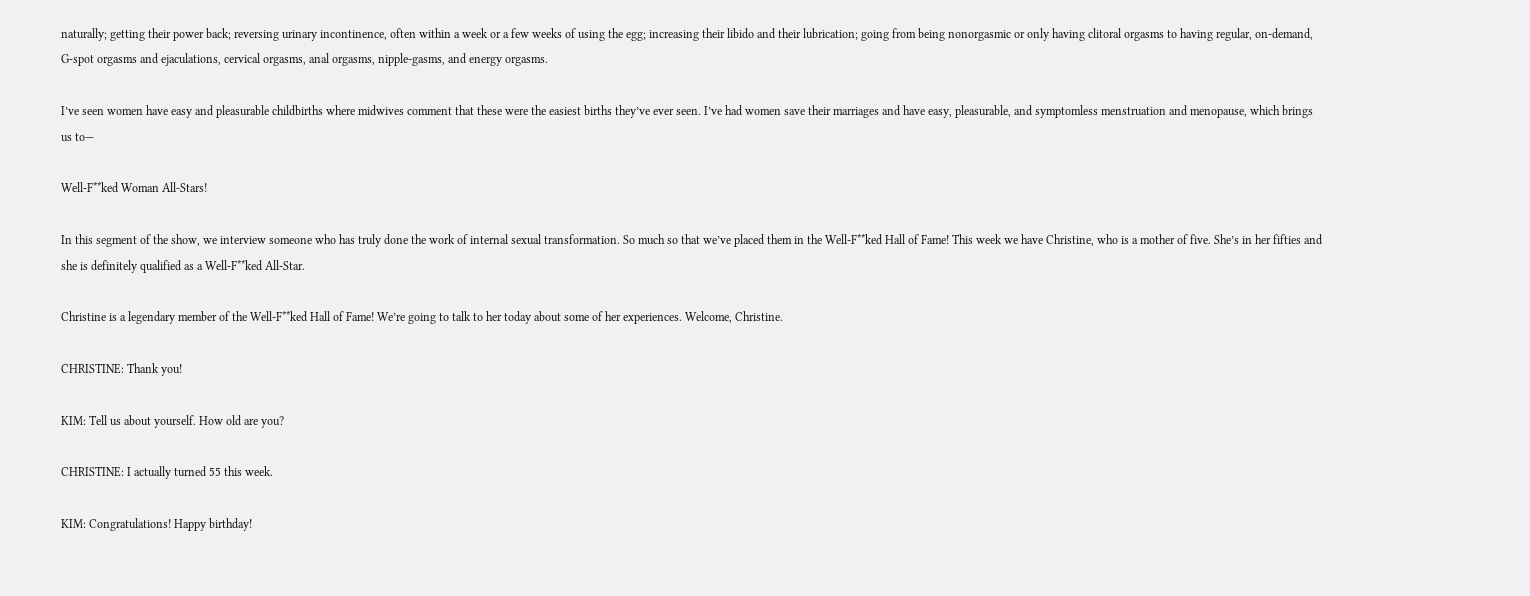naturally; getting their power back; reversing urinary incontinence, often within a week or a few weeks of using the egg; increasing their libido and their lubrication; going from being nonorgasmic or only having clitoral orgasms to having regular, on-demand, G-spot orgasms and ejaculations, cervical orgasms, anal orgasms, nipple-gasms, and energy orgasms.

I’ve seen women have easy and pleasurable childbirths where midwives comment that these were the easiest births they’ve ever seen. I’ve had women save their marriages and have easy, pleasurable, and symptomless menstruation and menopause, which brings us to—

Well-F**ked Woman All-Stars!

In this segment of the show, we interview someone who has truly done the work of internal sexual transformation. So much so that we’ve placed them in the Well-F**ked Hall of Fame! This week we have Christine, who is a mother of five. She’s in her fifties and she is definitely qualified as a Well-F**ked All-Star.

Christine is a legendary member of the Well-F**ked Hall of Fame! We’re going to talk to her today about some of her experiences. Welcome, Christine.

CHRISTINE: Thank you!

KIM: Tell us about yourself. How old are you?

CHRISTINE: I actually turned 55 this week.

KIM: Congratulations! Happy birthday!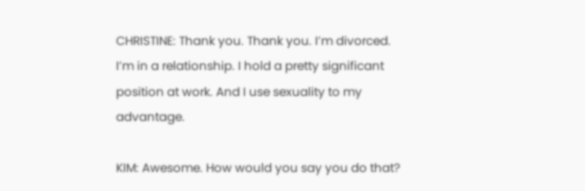CHRISTINE: Thank you. Thank you. I’m divorced. I’m in a relationship. I hold a pretty significant position at work. And I use sexuality to my advantage.

KIM: Awesome. How would you say you do that?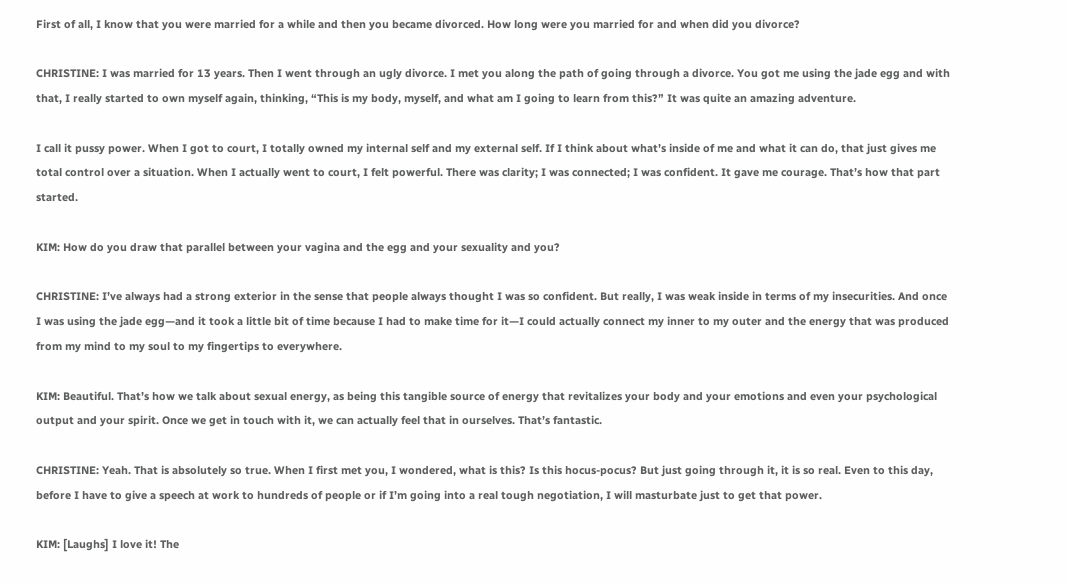First of all, I know that you were married for a while and then you became divorced. How long were you married for and when did you divorce?

CHRISTINE: I was married for 13 years. Then I went through an ugly divorce. I met you along the path of going through a divorce. You got me using the jade egg and with that, I really started to own myself again, thinking, “This is my body, myself, and what am I going to learn from this?” It was quite an amazing adventure.

I call it pussy power. When I got to court, I totally owned my internal self and my external self. If I think about what’s inside of me and what it can do, that just gives me total control over a situation. When I actually went to court, I felt powerful. There was clarity; I was connected; I was confident. It gave me courage. That’s how that part started.

KIM: How do you draw that parallel between your vagina and the egg and your sexuality and you?

CHRISTINE: I’ve always had a strong exterior in the sense that people always thought I was so confident. But really, I was weak inside in terms of my insecurities. And once I was using the jade egg—and it took a little bit of time because I had to make time for it—I could actually connect my inner to my outer and the energy that was produced from my mind to my soul to my fingertips to everywhere.

KIM: Beautiful. That’s how we talk about sexual energy, as being this tangible source of energy that revitalizes your body and your emotions and even your psychological output and your spirit. Once we get in touch with it, we can actually feel that in ourselves. That’s fantastic.

CHRISTINE: Yeah. That is absolutely so true. When I first met you, I wondered, what is this? Is this hocus-pocus? But just going through it, it is so real. Even to this day, before I have to give a speech at work to hundreds of people or if I’m going into a real tough negotiation, I will masturbate just to get that power.

KIM: [Laughs] I love it! The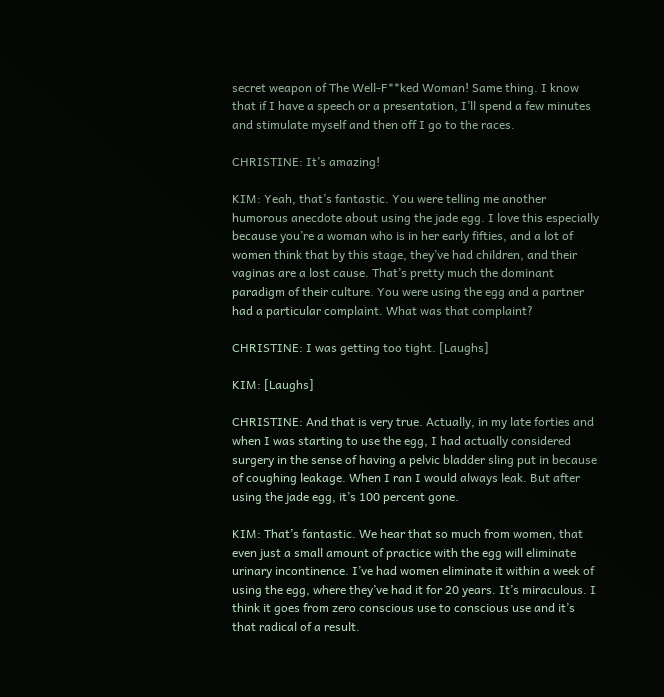secret weapon of The Well-F**ked Woman! Same thing. I know that if I have a speech or a presentation, I’ll spend a few minutes and stimulate myself and then off I go to the races.

CHRISTINE: It’s amazing!

KIM: Yeah, that’s fantastic. You were telling me another humorous anecdote about using the jade egg. I love this especially because you’re a woman who is in her early fifties, and a lot of women think that by this stage, they’ve had children, and their vaginas are a lost cause. That’s pretty much the dominant paradigm of their culture. You were using the egg and a partner had a particular complaint. What was that complaint?

CHRISTINE: I was getting too tight. [Laughs]

KIM: [Laughs]

CHRISTINE: And that is very true. Actually, in my late forties and when I was starting to use the egg, I had actually considered surgery in the sense of having a pelvic bladder sling put in because of coughing leakage. When I ran I would always leak. But after using the jade egg, it’s 100 percent gone.

KIM: That’s fantastic. We hear that so much from women, that even just a small amount of practice with the egg will eliminate urinary incontinence. I’ve had women eliminate it within a week of using the egg, where they’ve had it for 20 years. It’s miraculous. I think it goes from zero conscious use to conscious use and it’s that radical of a result.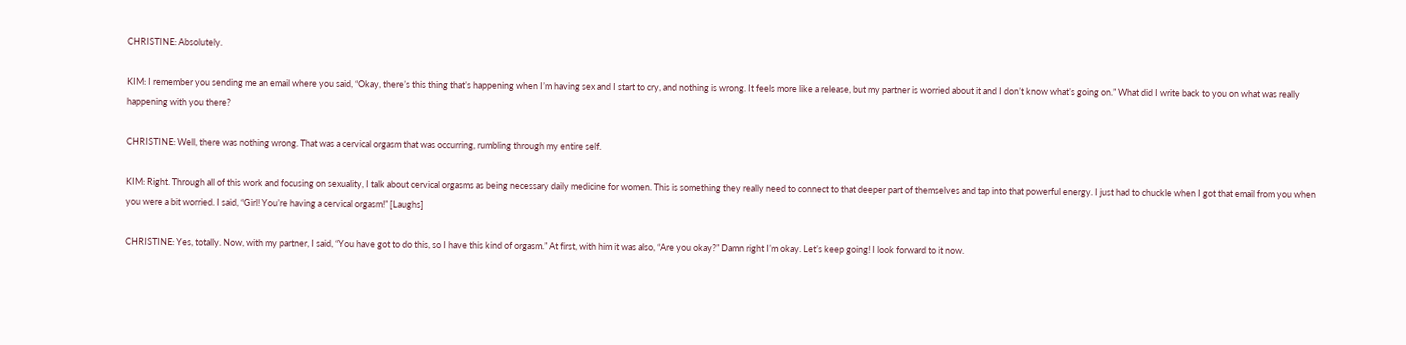CHRISTINE: Absolutely.

KIM: I remember you sending me an email where you said, “Okay, there’s this thing that’s happening when I’m having sex and I start to cry, and nothing is wrong. It feels more like a release, but my partner is worried about it and I don’t know what’s going on.” What did I write back to you on what was really happening with you there?

CHRISTINE: Well, there was nothing wrong. That was a cervical orgasm that was occurring, rumbling through my entire self.

KIM: Right. Through all of this work and focusing on sexuality, I talk about cervical orgasms as being necessary daily medicine for women. This is something they really need to connect to that deeper part of themselves and tap into that powerful energy. I just had to chuckle when I got that email from you when you were a bit worried. I said, “Girl! You’re having a cervical orgasm!” [Laughs]

CHRISTINE: Yes, totally. Now, with my partner, I said, “You have got to do this, so I have this kind of orgasm.” At first, with him it was also, “Are you okay?” Damn right I’m okay. Let’s keep going! I look forward to it now.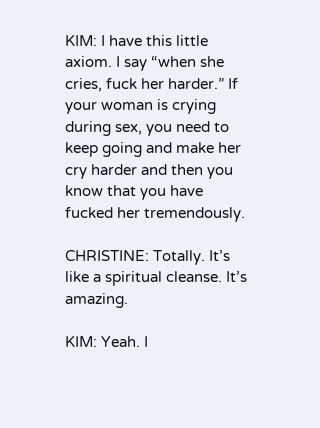KIM: I have this little axiom. I say “when she cries, fuck her harder.” If your woman is crying during sex, you need to keep going and make her cry harder and then you know that you have fucked her tremendously.

CHRISTINE: Totally. It’s like a spiritual cleanse. It’s amazing.

KIM: Yeah. I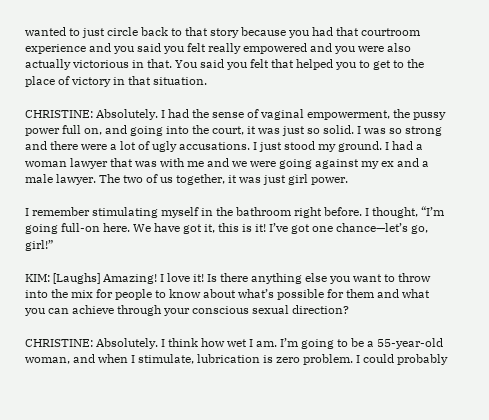wanted to just circle back to that story because you had that courtroom experience and you said you felt really empowered and you were also actually victorious in that. You said you felt that helped you to get to the place of victory in that situation.

CHRISTINE: Absolutely. I had the sense of vaginal empowerment, the pussy power full on, and going into the court, it was just so solid. I was so strong and there were a lot of ugly accusations. I just stood my ground. I had a woman lawyer that was with me and we were going against my ex and a male lawyer. The two of us together, it was just girl power.

I remember stimulating myself in the bathroom right before. I thought, “I’m going full-on here. We have got it, this is it! I’ve got one chance—let’s go, girl!”

KIM: [Laughs] Amazing! I love it! Is there anything else you want to throw into the mix for people to know about what’s possible for them and what you can achieve through your conscious sexual direction?

CHRISTINE: Absolutely. I think how wet I am. I’m going to be a 55-year-old woman, and when I stimulate, lubrication is zero problem. I could probably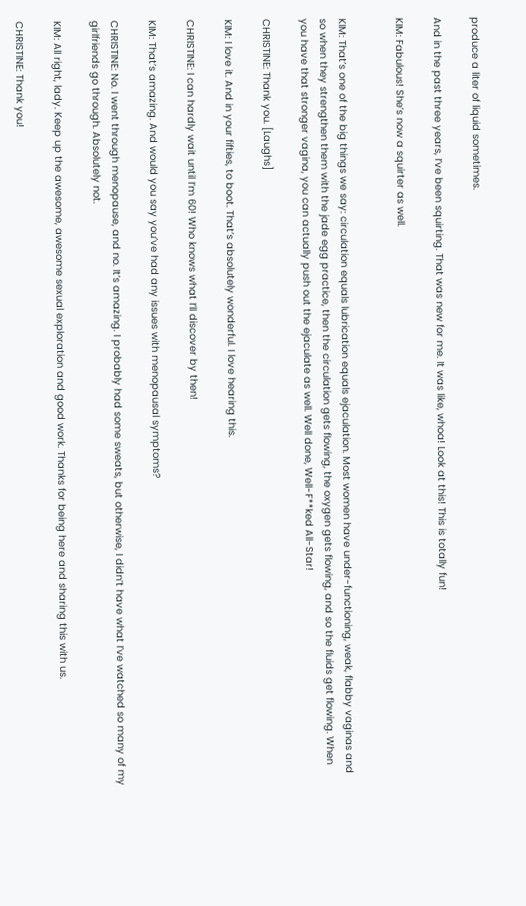produce a liter of liquid sometimes.

And in the past three years, I’ve been squirting. That was new for me. It was like, whoa! Look at this! This is totally fun!

KIM: Fabulous! She’s now a squirter as well.


KIM: That’s one of the big things we say: circulation equals lubrication equals ejaculation. Most women have under-functioning, weak, flabby vaginas and so when they strengthen them with the jade egg practice, then the circulation gets flowing, the oxygen gets flowing, and so the fluids get flowing. When you have that stronger vagina, you can actually push out the ejaculate as well. Well done, Well-F**ked All-Star!

CHRISTINE: Thank you. [Laughs]

KIM: I love it. And in your fifties, to boot. That’s absolutely wonderful. I love hearing this.

CHRISTINE: I can hardly wait until I’m 60! Who knows what I’ll discover by then!

KIM: That’s amazing. And would you say you’ve had any issues with menopausal symptoms?

CHRISTINE: No. I went through menopause, and no. It’s amazing. I probably had some sweats, but otherwise, I didn’t have what I’ve watched so many of my girlfriends go through. Absolutely not.

KIM: All right, lady. Keep up the awesome, awesome sexual exploration and good work. Thanks for being here and sharing this with us.

CHRISTINE: Thank you!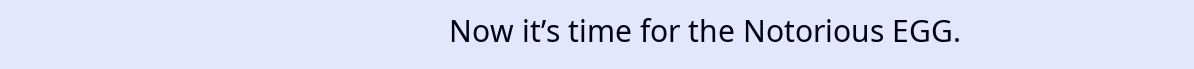Now it’s time for the Notorious EGG.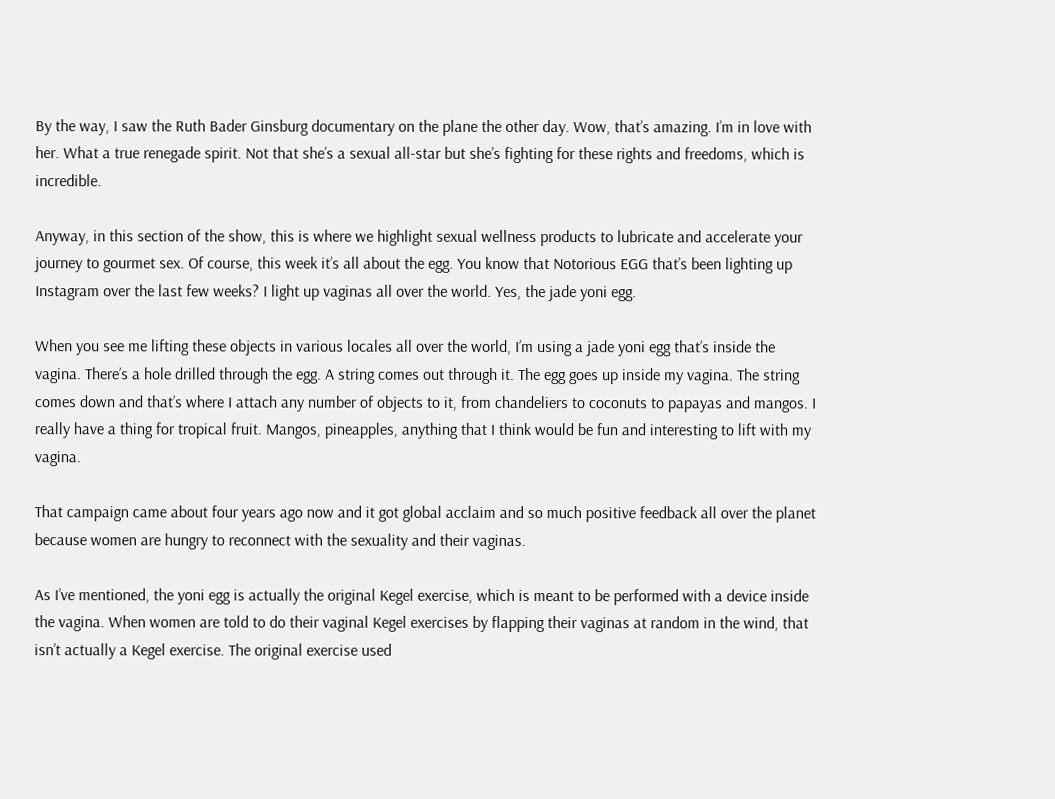By the way, I saw the Ruth Bader Ginsburg documentary on the plane the other day. Wow, that’s amazing. I’m in love with her. What a true renegade spirit. Not that she’s a sexual all-star but she’s fighting for these rights and freedoms, which is incredible.

Anyway, in this section of the show, this is where we highlight sexual wellness products to lubricate and accelerate your journey to gourmet sex. Of course, this week it’s all about the egg. You know that Notorious EGG that’s been lighting up Instagram over the last few weeks? I light up vaginas all over the world. Yes, the jade yoni egg.

When you see me lifting these objects in various locales all over the world, I’m using a jade yoni egg that’s inside the vagina. There’s a hole drilled through the egg. A string comes out through it. The egg goes up inside my vagina. The string comes down and that’s where I attach any number of objects to it, from chandeliers to coconuts to papayas and mangos. I really have a thing for tropical fruit. Mangos, pineapples, anything that I think would be fun and interesting to lift with my vagina.

That campaign came about four years ago now and it got global acclaim and so much positive feedback all over the planet because women are hungry to reconnect with the sexuality and their vaginas.

As I’ve mentioned, the yoni egg is actually the original Kegel exercise, which is meant to be performed with a device inside the vagina. When women are told to do their vaginal Kegel exercises by flapping their vaginas at random in the wind, that isn’t actually a Kegel exercise. The original exercise used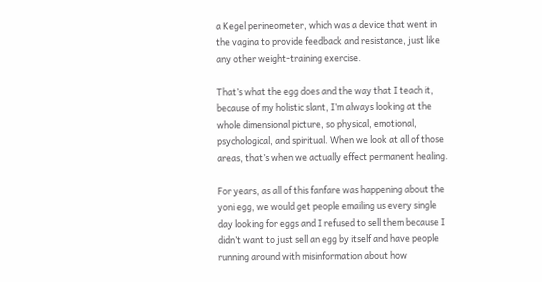a Kegel perineometer, which was a device that went in the vagina to provide feedback and resistance, just like any other weight-training exercise.

That’s what the egg does and the way that I teach it, because of my holistic slant, I’m always looking at the whole dimensional picture, so physical, emotional, psychological, and spiritual. When we look at all of those areas, that’s when we actually effect permanent healing.

For years, as all of this fanfare was happening about the yoni egg, we would get people emailing us every single day looking for eggs and I refused to sell them because I didn’t want to just sell an egg by itself and have people running around with misinformation about how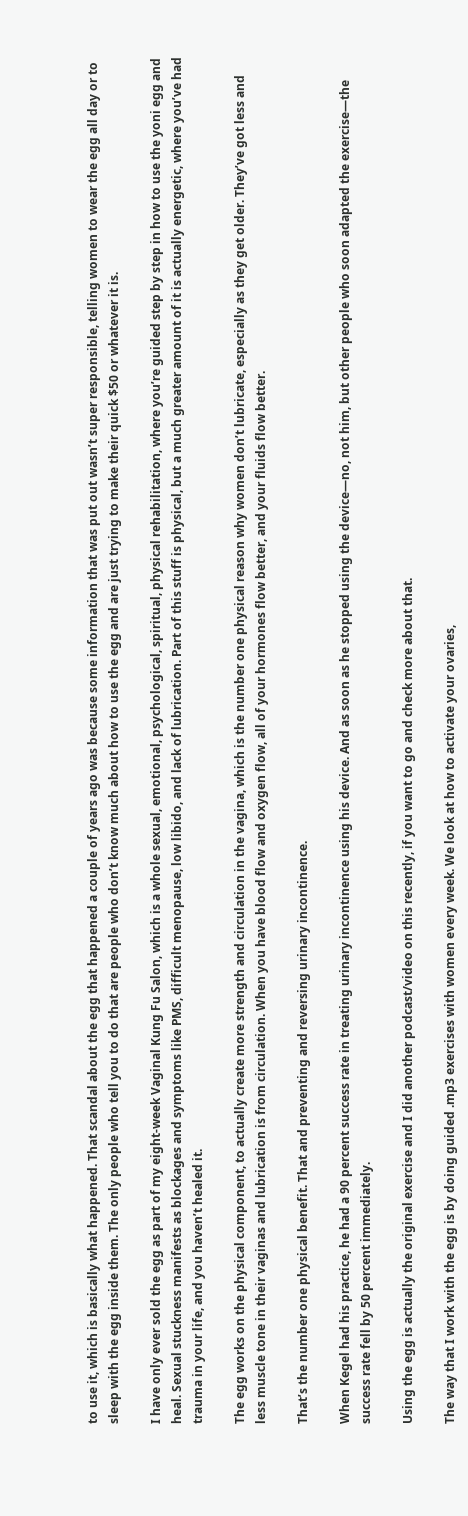to use it, which is basically what happened. That scandal about the egg that happened a couple of years ago was because some information that was put out wasn’t super responsible, telling women to wear the egg all day or to sleep with the egg inside them. The only people who tell you to do that are people who don’t know much about how to use the egg and are just trying to make their quick $50 or whatever it is.

I have only ever sold the egg as part of my eight-week Vaginal Kung Fu Salon, which is a whole sexual, emotional, psychological, spiritual, physical rehabilitation, where you’re guided step by step in how to use the yoni egg and heal. Sexual stuckness manifests as blockages and symptoms like PMS, difficult menopause, low libido, and lack of lubrication. Part of this stuff is physical, but a much greater amount of it is actually energetic, where you’ve had trauma in your life, and you haven’t healed it.

The egg works on the physical component, to actually create more strength and circulation in the vagina, which is the number one physical reason why women don’t lubricate, especially as they get older. They’ve got less and less muscle tone in their vaginas and lubrication is from circulation. When you have blood flow and oxygen flow, all of your hormones flow better, and your fluids flow better.

That’s the number one physical benefit. That and preventing and reversing urinary incontinence.

When Kegel had his practice, he had a 90 percent success rate in treating urinary incontinence using his device. And as soon as he stopped using the device—no, not him, but other people who soon adapted the exercise—the success rate fell by 50 percent immediately.

Using the egg is actually the original exercise and I did another podcast/video on this recently, if you want to go and check more about that.

The way that I work with the egg is by doing guided .mp3 exercises with women every week. We look at how to activate your ovaries,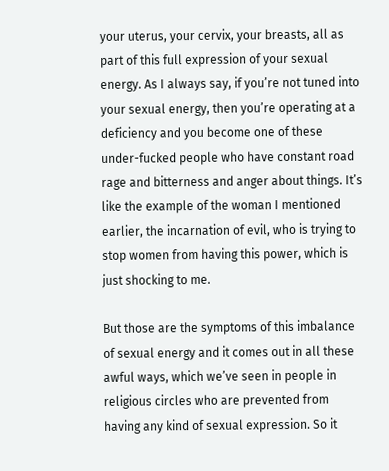your uterus, your cervix, your breasts, all as part of this full expression of your sexual energy. As I always say, if you’re not tuned into your sexual energy, then you’re operating at a deficiency and you become one of these under-fucked people who have constant road rage and bitterness and anger about things. It’s like the example of the woman I mentioned earlier, the incarnation of evil, who is trying to stop women from having this power, which is just shocking to me.

But those are the symptoms of this imbalance of sexual energy and it comes out in all these awful ways, which we’ve seen in people in religious circles who are prevented from having any kind of sexual expression. So it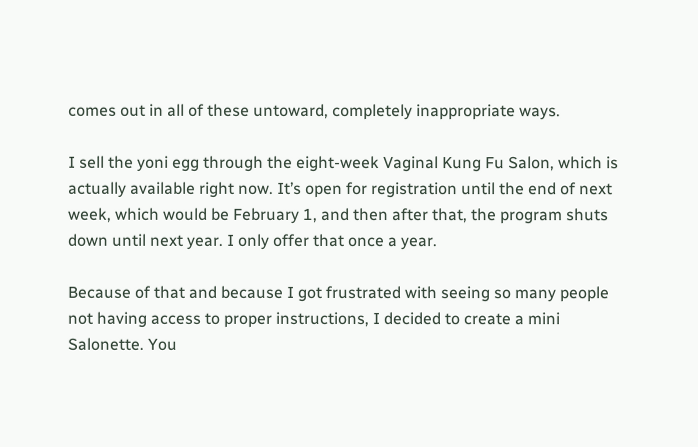comes out in all of these untoward, completely inappropriate ways.

I sell the yoni egg through the eight-week Vaginal Kung Fu Salon, which is actually available right now. It’s open for registration until the end of next week, which would be February 1, and then after that, the program shuts down until next year. I only offer that once a year.

Because of that and because I got frustrated with seeing so many people not having access to proper instructions, I decided to create a mini Salonette. You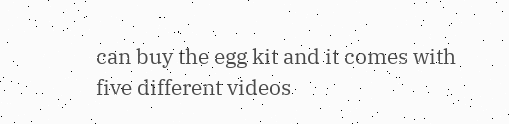can buy the egg kit and it comes with five different videos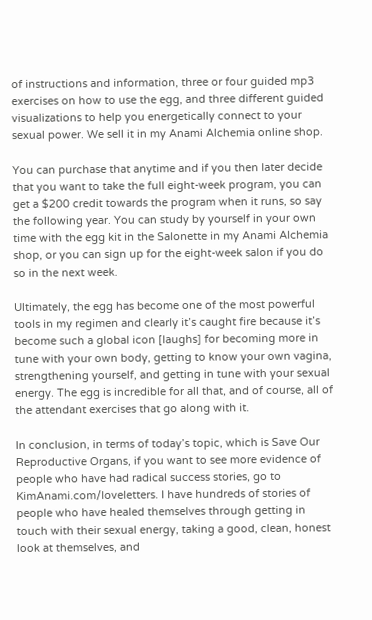of instructions and information, three or four guided mp3 exercises on how to use the egg, and three different guided visualizations to help you energetically connect to your sexual power. We sell it in my Anami Alchemia online shop.

You can purchase that anytime and if you then later decide that you want to take the full eight-week program, you can get a $200 credit towards the program when it runs, so say the following year. You can study by yourself in your own time with the egg kit in the Salonette in my Anami Alchemia shop, or you can sign up for the eight-week salon if you do so in the next week.

Ultimately, the egg has become one of the most powerful tools in my regimen and clearly it’s caught fire because it’s become such a global icon [laughs] for becoming more in tune with your own body, getting to know your own vagina, strengthening yourself, and getting in tune with your sexual energy. The egg is incredible for all that, and of course, all of the attendant exercises that go along with it.

In conclusion, in terms of today’s topic, which is Save Our Reproductive Organs, if you want to see more evidence of people who have had radical success stories, go to KimAnami.com/loveletters. I have hundreds of stories of people who have healed themselves through getting in touch with their sexual energy, taking a good, clean, honest look at themselves, and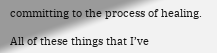committing to the process of healing.

All of these things that I’ve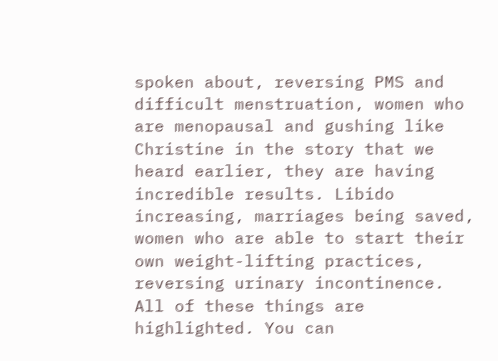spoken about, reversing PMS and difficult menstruation, women who are menopausal and gushing like Christine in the story that we heard earlier, they are having incredible results. Libido increasing, marriages being saved, women who are able to start their own weight-lifting practices, reversing urinary incontinence. All of these things are highlighted. You can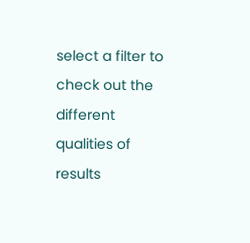select a filter to check out the different qualities of results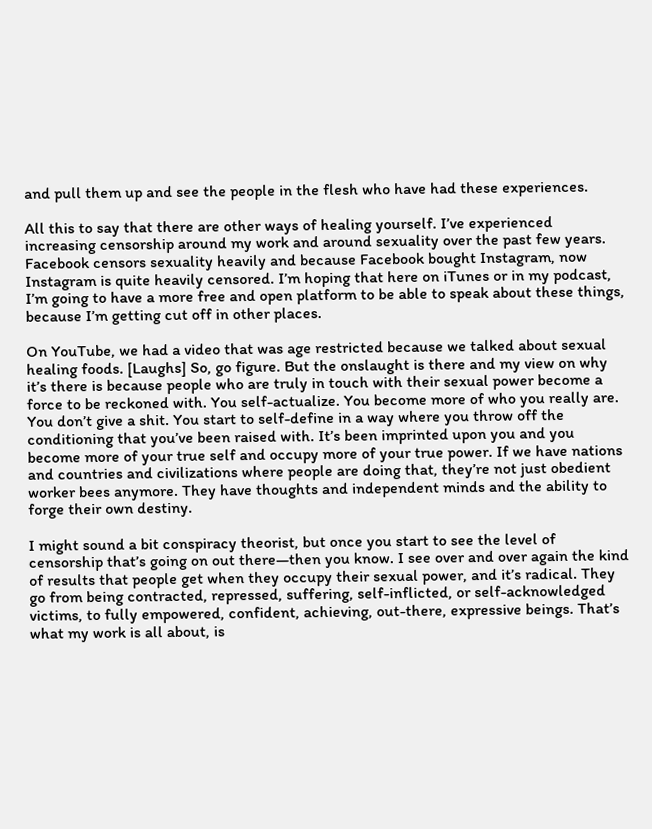and pull them up and see the people in the flesh who have had these experiences.

All this to say that there are other ways of healing yourself. I’ve experienced increasing censorship around my work and around sexuality over the past few years. Facebook censors sexuality heavily and because Facebook bought Instagram, now Instagram is quite heavily censored. I’m hoping that here on iTunes or in my podcast, I’m going to have a more free and open platform to be able to speak about these things, because I’m getting cut off in other places.

On YouTube, we had a video that was age restricted because we talked about sexual healing foods. [Laughs] So, go figure. But the onslaught is there and my view on why it’s there is because people who are truly in touch with their sexual power become a force to be reckoned with. You self-actualize. You become more of who you really are. You don’t give a shit. You start to self-define in a way where you throw off the conditioning that you’ve been raised with. It’s been imprinted upon you and you become more of your true self and occupy more of your true power. If we have nations and countries and civilizations where people are doing that, they’re not just obedient worker bees anymore. They have thoughts and independent minds and the ability to forge their own destiny.

I might sound a bit conspiracy theorist, but once you start to see the level of censorship that’s going on out there—then you know. I see over and over again the kind of results that people get when they occupy their sexual power, and it’s radical. They go from being contracted, repressed, suffering, self-inflicted, or self-acknowledged victims, to fully empowered, confident, achieving, out-there, expressive beings. That’s what my work is all about, is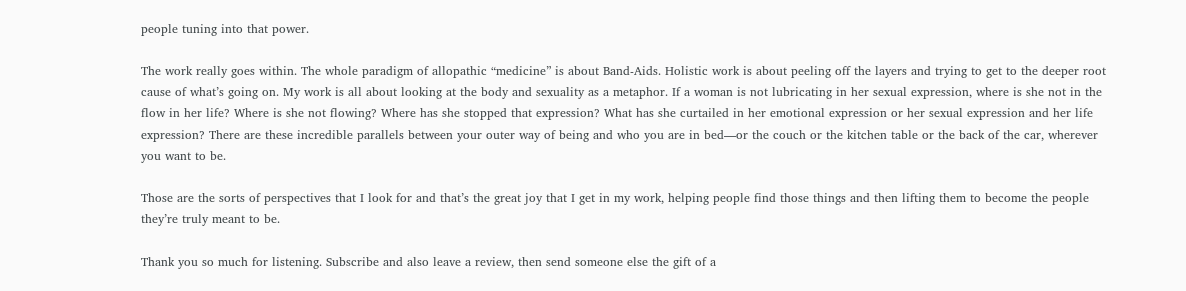people tuning into that power.

The work really goes within. The whole paradigm of allopathic “medicine” is about Band-Aids. Holistic work is about peeling off the layers and trying to get to the deeper root cause of what’s going on. My work is all about looking at the body and sexuality as a metaphor. If a woman is not lubricating in her sexual expression, where is she not in the flow in her life? Where is she not flowing? Where has she stopped that expression? What has she curtailed in her emotional expression or her sexual expression and her life expression? There are these incredible parallels between your outer way of being and who you are in bed—or the couch or the kitchen table or the back of the car, wherever you want to be.

Those are the sorts of perspectives that I look for and that’s the great joy that I get in my work, helping people find those things and then lifting them to become the people they’re truly meant to be.

Thank you so much for listening. Subscribe and also leave a review, then send someone else the gift of a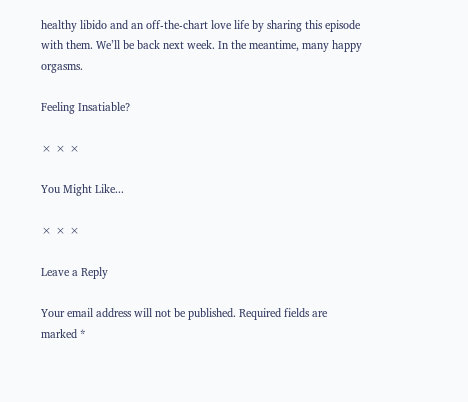healthy libido and an off-the-chart love life by sharing this episode with them. We’ll be back next week. In the meantime, many happy orgasms.

Feeling Insatiable?

× × ×

You Might Like...

× × ×

Leave a Reply

Your email address will not be published. Required fields are marked *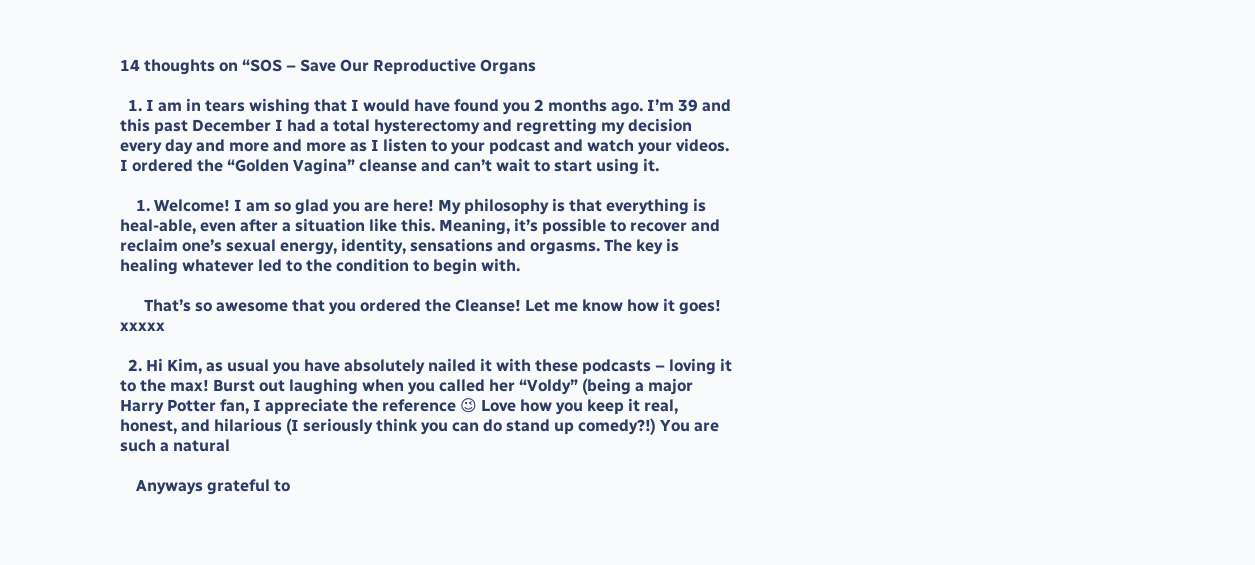14 thoughts on “SOS – Save Our Reproductive Organs

  1. I am in tears wishing that I would have found you 2 months ago. I’m 39 and this past December I had a total hysterectomy and regretting my decision every day and more and more as I listen to your podcast and watch your videos. I ordered the “Golden Vagina” cleanse and can’t wait to start using it.

    1. Welcome! I am so glad you are here! My philosophy is that everything is heal-able, even after a situation like this. Meaning, it’s possible to recover and reclaim one’s sexual energy, identity, sensations and orgasms. The key is healing whatever led to the condition to begin with.

      That’s so awesome that you ordered the Cleanse! Let me know how it goes! xxxxx

  2. Hi Kim, as usual you have absolutely nailed it with these podcasts – loving it to the max! Burst out laughing when you called her “Voldy” (being a major Harry Potter fan, I appreciate the reference 😉 Love how you keep it real, honest, and hilarious (I seriously think you can do stand up comedy?!) You are such a natural

    Anyways grateful to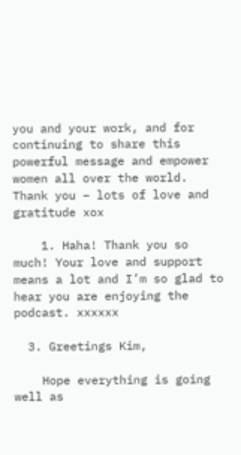you and your work, and for continuing to share this powerful message and empower women all over the world. Thank you – lots of love and gratitude xox

    1. Haha! Thank you so much! Your love and support means a lot and I’m so glad to hear you are enjoying the podcast. xxxxxx

  3. Greetings Kim,

    Hope everything is going well as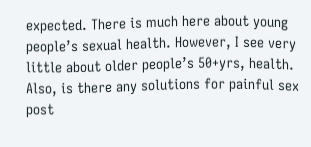expected. There is much here about young people’s sexual health. However, I see very little about older people’s 50+yrs, health. Also, is there any solutions for painful sex post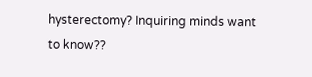hysterectomy? Inquiring minds want to know??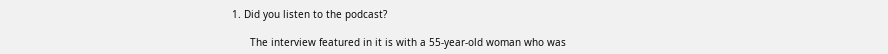1. Did you listen to the podcast?

      The interview featured in it is with a 55-year-old woman who was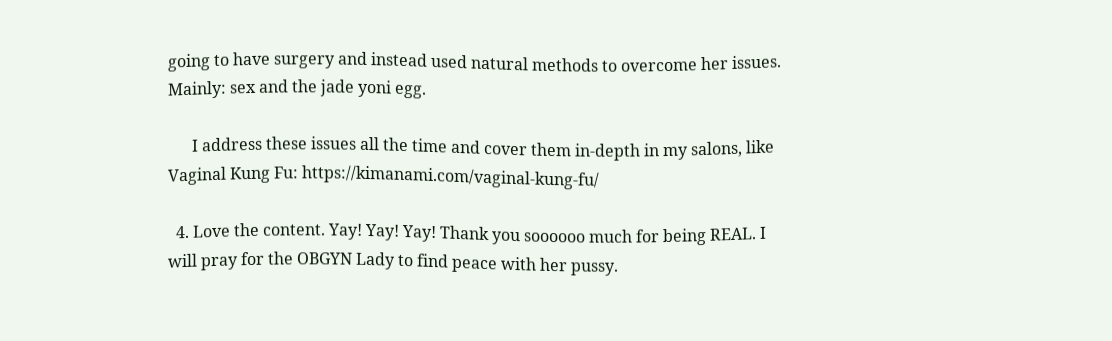going to have surgery and instead used natural methods to overcome her issues. Mainly: sex and the jade yoni egg.

      I address these issues all the time and cover them in-depth in my salons, like Vaginal Kung Fu: https://kimanami.com/vaginal-kung-fu/

  4. Love the content. Yay! Yay! Yay! Thank you soooooo much for being REAL. I will pray for the OBGYN Lady to find peace with her pussy.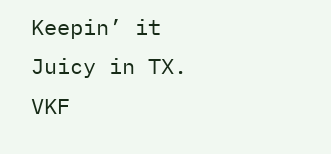Keepin’ it Juicy in TX. VKF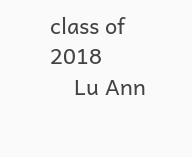class of 2018
    Lu Ann